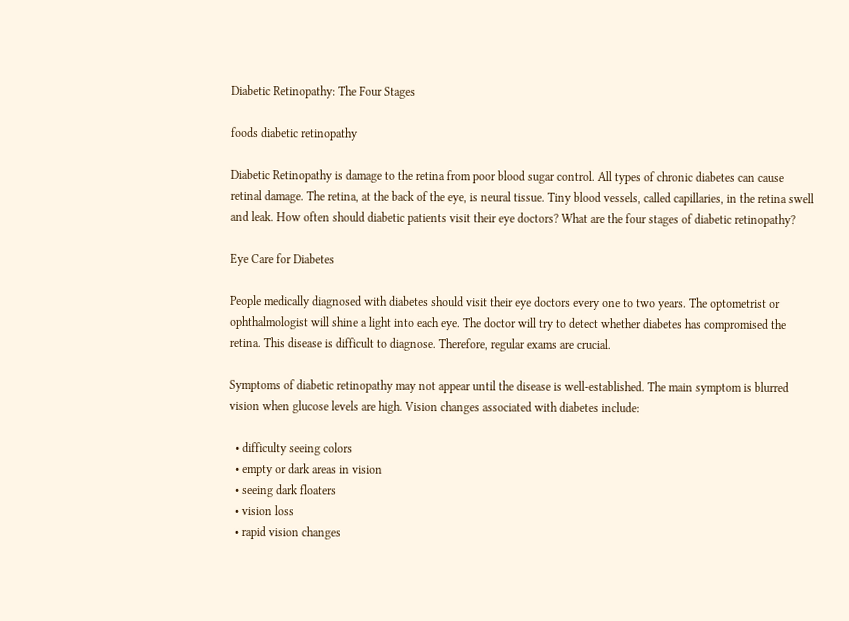Diabetic Retinopathy: The Four Stages

foods diabetic retinopathy

Diabetic Retinopathy is damage to the retina from poor blood sugar control. All types of chronic diabetes can cause retinal damage. The retina, at the back of the eye, is neural tissue. Tiny blood vessels, called capillaries, in the retina swell and leak. How often should diabetic patients visit their eye doctors? What are the four stages of diabetic retinopathy?

Eye Care for Diabetes

People medically diagnosed with diabetes should visit their eye doctors every one to two years. The optometrist or ophthalmologist will shine a light into each eye. The doctor will try to detect whether diabetes has compromised the retina. This disease is difficult to diagnose. Therefore, regular exams are crucial.

Symptoms of diabetic retinopathy may not appear until the disease is well-established. The main symptom is blurred vision when glucose levels are high. Vision changes associated with diabetes include:

  • difficulty seeing colors
  • empty or dark areas in vision
  • seeing dark floaters
  • vision loss
  • rapid vision changes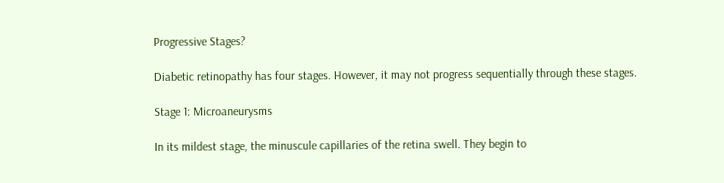Progressive Stages?

Diabetic retinopathy has four stages. However, it may not progress sequentially through these stages.

Stage 1: Microaneurysms

In its mildest stage, the minuscule capillaries of the retina swell. They begin to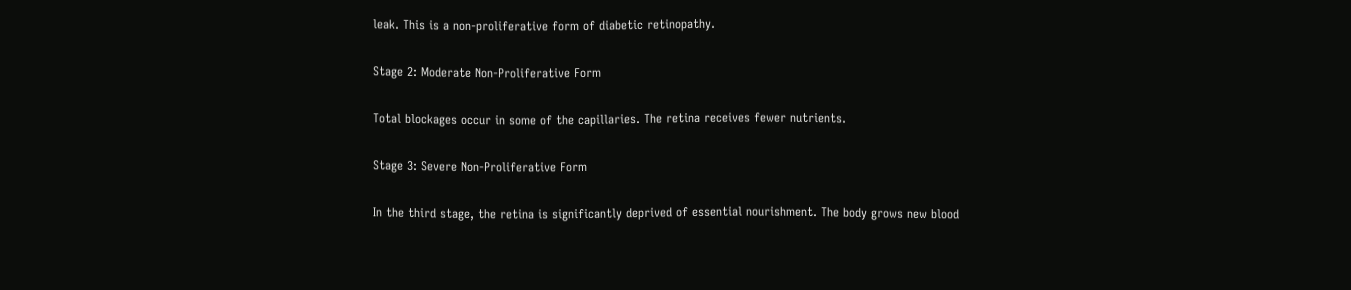leak. This is a non-proliferative form of diabetic retinopathy.

Stage 2: Moderate Non-Proliferative Form

Total blockages occur in some of the capillaries. The retina receives fewer nutrients.

Stage 3: Severe Non-Proliferative Form

In the third stage, the retina is significantly deprived of essential nourishment. The body grows new blood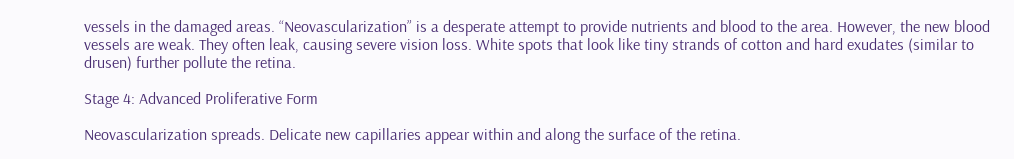vessels in the damaged areas. “Neovascularization” is a desperate attempt to provide nutrients and blood to the area. However, the new blood vessels are weak. They often leak, causing severe vision loss. White spots that look like tiny strands of cotton and hard exudates (similar to drusen) further pollute the retina.

Stage 4: Advanced Proliferative Form

Neovascularization spreads. Delicate new capillaries appear within and along the surface of the retina.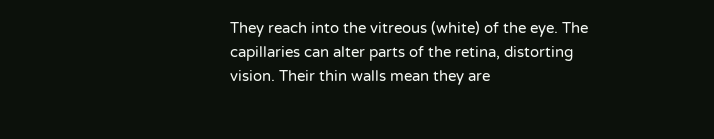They reach into the vitreous (white) of the eye. The capillaries can alter parts of the retina, distorting vision. Their thin walls mean they are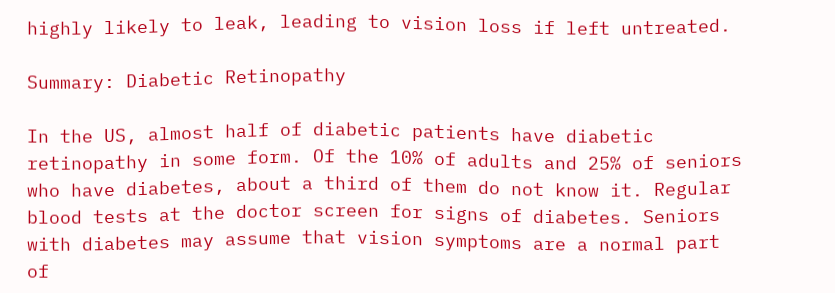highly likely to leak, leading to vision loss if left untreated.

Summary: Diabetic Retinopathy

In the US, almost half of diabetic patients have diabetic retinopathy in some form. Of the 10% of adults and 25% of seniors who have diabetes, about a third of them do not know it. Regular blood tests at the doctor screen for signs of diabetes. Seniors with diabetes may assume that vision symptoms are a normal part of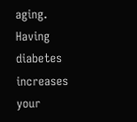aging. Having diabetes increases your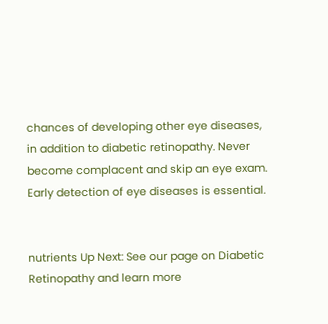chances of developing other eye diseases, in addition to diabetic retinopathy. Never become complacent and skip an eye exam. Early detection of eye diseases is essential.


nutrients Up Next: See our page on Diabetic Retinopathy and learn more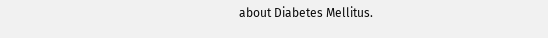about Diabetes Mellitus.